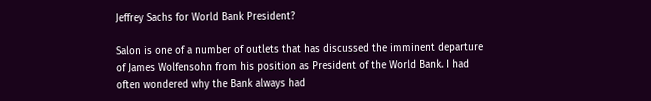Jeffrey Sachs for World Bank President?

Salon is one of a number of outlets that has discussed the imminent departure of James Wolfensohn from his position as President of the World Bank. I had often wondered why the Bank always had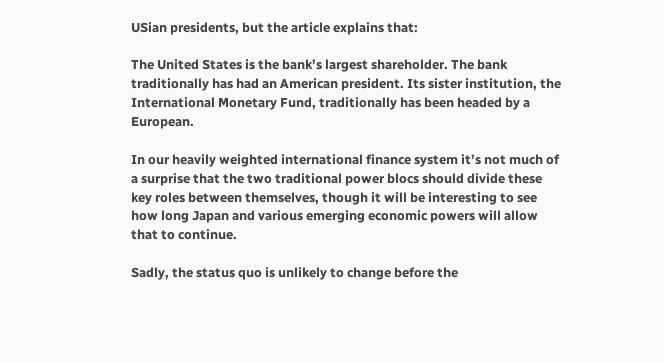USian presidents, but the article explains that:

The United States is the bank’s largest shareholder. The bank traditionally has had an American president. Its sister institution, the International Monetary Fund, traditionally has been headed by a European.

In our heavily weighted international finance system it’s not much of a surprise that the two traditional power blocs should divide these key roles between themselves, though it will be interesting to see how long Japan and various emerging economic powers will allow that to continue.

Sadly, the status quo is unlikely to change before the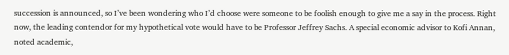succession is announced, so I’ve been wondering who I’d choose were someone to be foolish enough to give me a say in the process. Right now, the leading contendor for my hypothetical vote would have to be Professor Jeffrey Sachs. A special economic advisor to Kofi Annan, noted academic,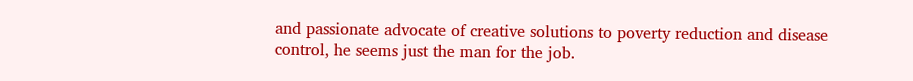and passionate advocate of creative solutions to poverty reduction and disease control, he seems just the man for the job.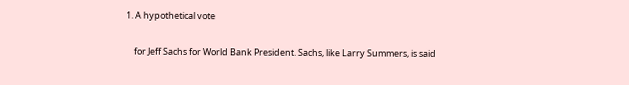1. A hypothetical vote

    for Jeff Sachs for World Bank President. Sachs, like Larry Summers, is said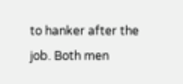to hanker after the job. Both men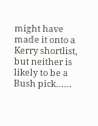might have made it onto a Kerry shortlist, but neither is likely to be a Bush pick……